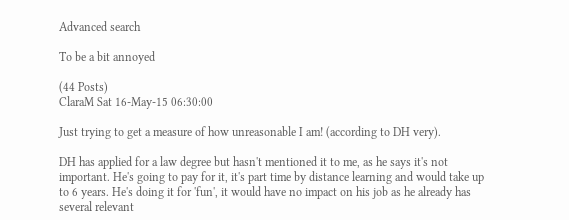Advanced search

To be a bit annoyed

(44 Posts)
ClaraM Sat 16-May-15 06:30:00

Just trying to get a measure of how unreasonable I am! (according to DH very).

DH has applied for a law degree but hasn't mentioned it to me, as he says it's not important. He's going to pay for it, it's part time by distance learning and would take up to 6 years. He's doing it for 'fun', it would have no impact on his job as he already has several relevant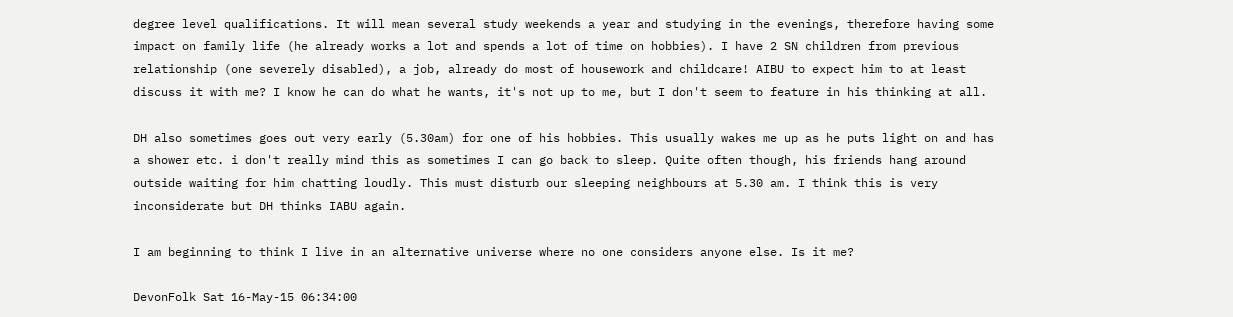degree level qualifications. It will mean several study weekends a year and studying in the evenings, therefore having some impact on family life (he already works a lot and spends a lot of time on hobbies). I have 2 SN children from previous relationship (one severely disabled), a job, already do most of housework and childcare! AIBU to expect him to at least discuss it with me? I know he can do what he wants, it's not up to me, but I don't seem to feature in his thinking at all.

DH also sometimes goes out very early (5.30am) for one of his hobbies. This usually wakes me up as he puts light on and has a shower etc. i don't really mind this as sometimes I can go back to sleep. Quite often though, his friends hang around outside waiting for him chatting loudly. This must disturb our sleeping neighbours at 5.30 am. I think this is very inconsiderate but DH thinks IABU again.

I am beginning to think I live in an alternative universe where no one considers anyone else. Is it me?

DevonFolk Sat 16-May-15 06:34:00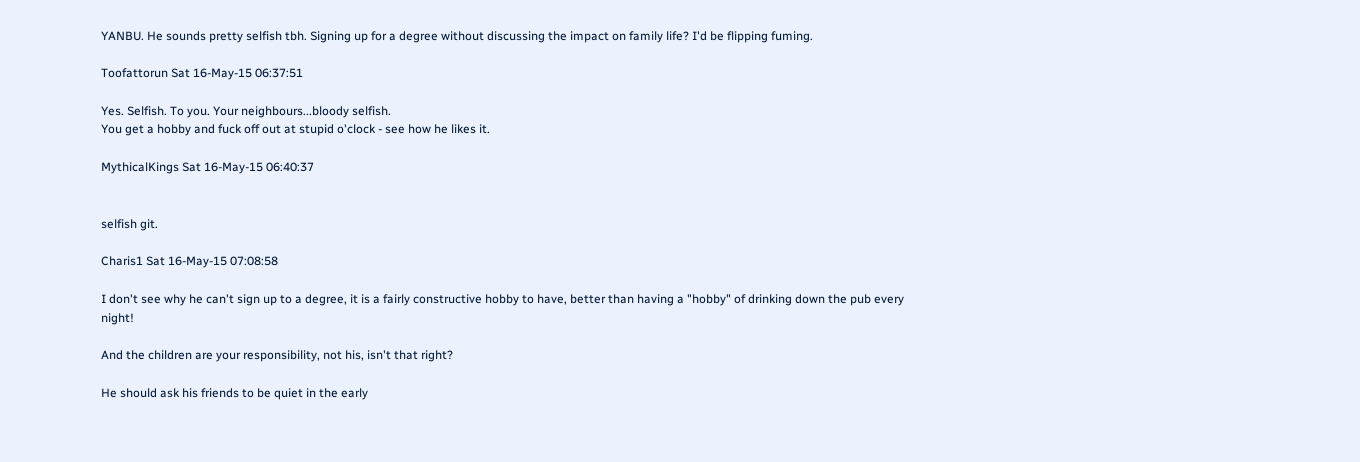YANBU. He sounds pretty selfish tbh. Signing up for a degree without discussing the impact on family life? I'd be flipping fuming.

Toofattorun Sat 16-May-15 06:37:51

Yes. Selfish. To you. Your neighbours...bloody selfish.
You get a hobby and fuck off out at stupid o'clock - see how he likes it.

MythicalKings Sat 16-May-15 06:40:37


selfish git.

Charis1 Sat 16-May-15 07:08:58

I don't see why he can't sign up to a degree, it is a fairly constructive hobby to have, better than having a "hobby" of drinking down the pub every night!

And the children are your responsibility, not his, isn't that right?

He should ask his friends to be quiet in the early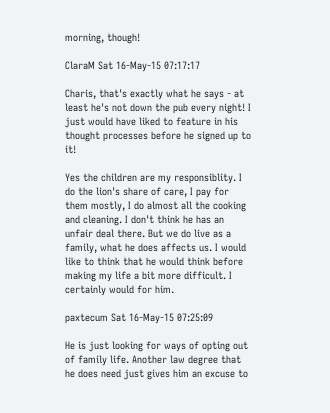morning, though!

ClaraM Sat 16-May-15 07:17:17

Charis, that's exactly what he says - at least he's not down the pub every night! I just would have liked to feature in his thought processes before he signed up to it!

Yes the children are my responsiblity. I do the lion's share of care, I pay for them mostly, I do almost all the cooking and cleaning. I don't think he has an unfair deal there. But we do live as a family, what he does affects us. I would like to think that he would think before making my life a bit more difficult. I certainly would for him.

paxtecum Sat 16-May-15 07:25:09

He is just looking for ways of opting out of family life. Another law degree that he does need just gives him an excuse to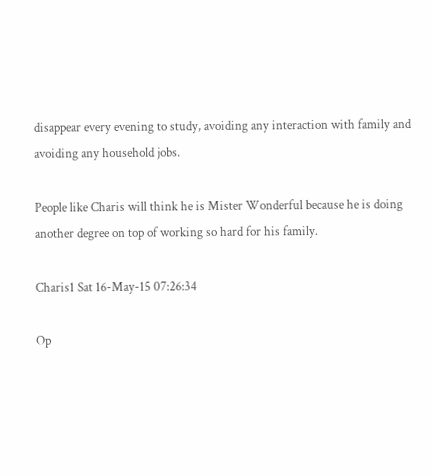disappear every evening to study, avoiding any interaction with family and avoiding any household jobs.

People like Charis will think he is Mister Wonderful because he is doing another degree on top of working so hard for his family.

Charis1 Sat 16-May-15 07:26:34

Op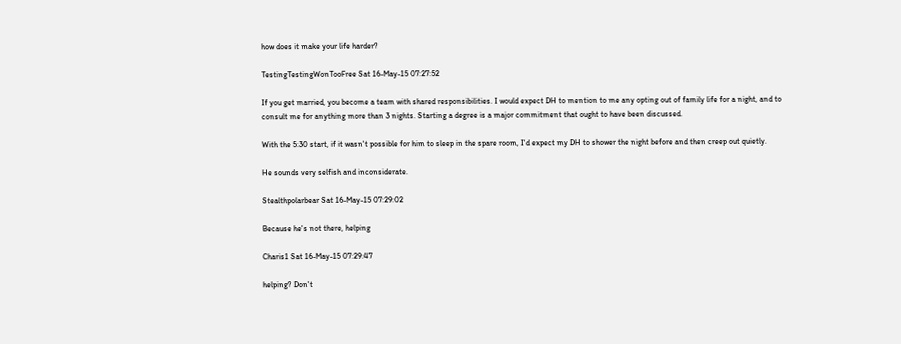how does it make your life harder?

TestingTestingWonTooFree Sat 16-May-15 07:27:52

If you get married, you become a team with shared responsibilities. I would expect DH to mention to me any opting out of family life for a night, and to consult me for anything more than 3 nights. Starting a degree is a major commitment that ought to have been discussed.

With the 5:30 start, if it wasn't possible for him to sleep in the spare room, I'd expect my DH to shower the night before and then creep out quietly.

He sounds very selfish and inconsiderate.

Stealthpolarbear Sat 16-May-15 07:29:02

Because he's not there, helping

Charis1 Sat 16-May-15 07:29:47

helping? Don't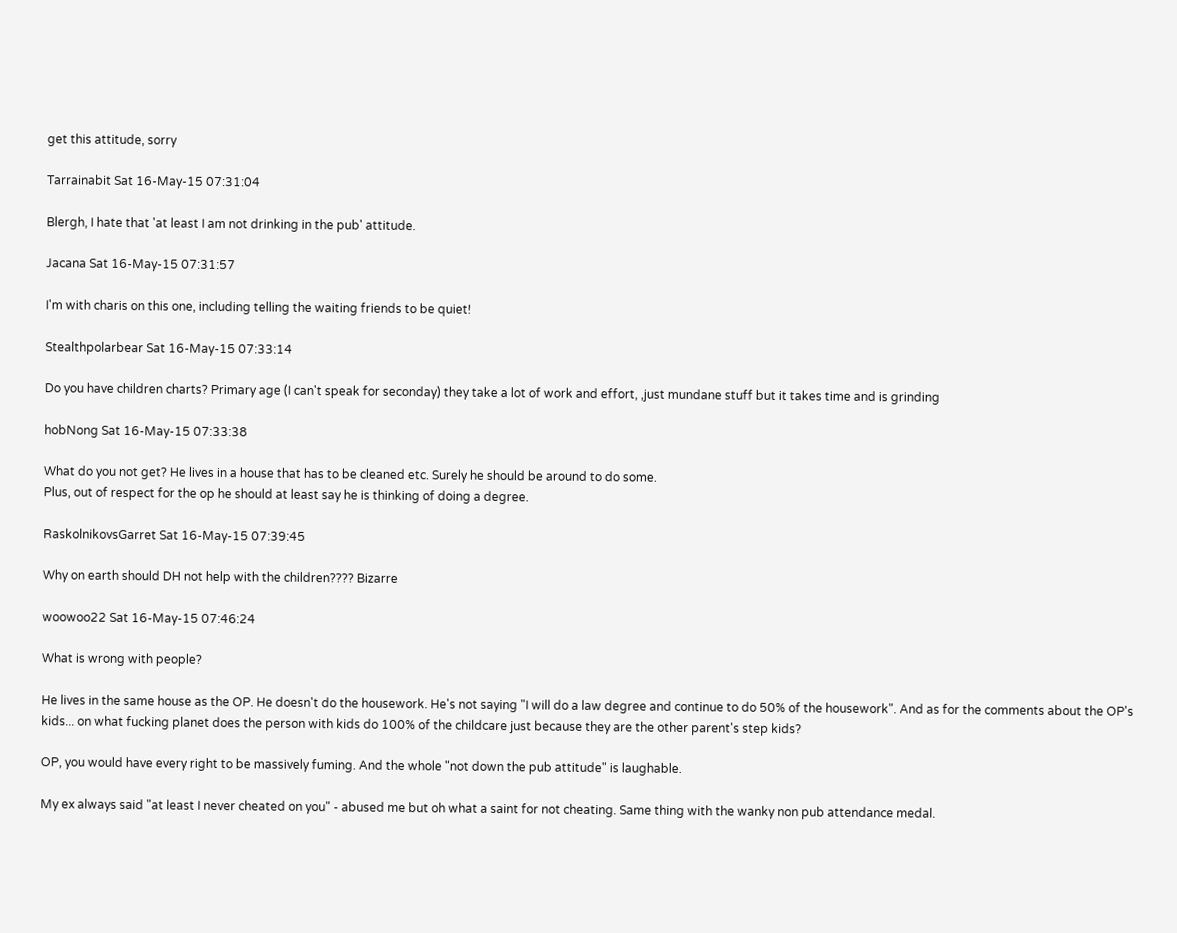get this attitude, sorry

Tarrainabit Sat 16-May-15 07:31:04

Blergh, I hate that 'at least I am not drinking in the pub' attitude.

Jacana Sat 16-May-15 07:31:57

I'm with charis on this one, including telling the waiting friends to be quiet!

Stealthpolarbear Sat 16-May-15 07:33:14

Do you have children charts? Primary age (I can't speak for seconday) they take a lot of work and effort, ,just mundane stuff but it takes time and is grinding

hobNong Sat 16-May-15 07:33:38

What do you not get? He lives in a house that has to be cleaned etc. Surely he should be around to do some.
Plus, out of respect for the op he should at least say he is thinking of doing a degree.

RaskolnikovsGarret Sat 16-May-15 07:39:45

Why on earth should DH not help with the children???? Bizarre

woowoo22 Sat 16-May-15 07:46:24

What is wrong with people?

He lives in the same house as the OP. He doesn't do the housework. He's not saying "I will do a law degree and continue to do 50% of the housework". And as for the comments about the OP's kids... on what fucking planet does the person with kids do 100% of the childcare just because they are the other parent's step kids?

OP, you would have every right to be massively fuming. And the whole "not down the pub attitude" is laughable.

My ex always said "at least I never cheated on you" - abused me but oh what a saint for not cheating. Same thing with the wanky non pub attendance medal.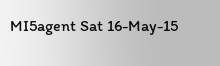MI5agent Sat 16-May-15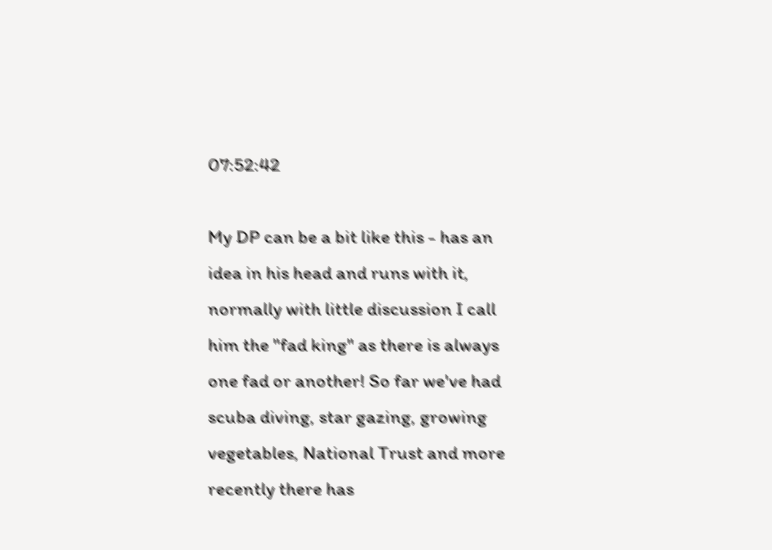07:52:42

My DP can be a bit like this - has an idea in his head and runs with it, normally with little discussion I call him the "fad king" as there is always one fad or another! So far we've had scuba diving, star gazing, growing vegetables, National Trust and more recently there has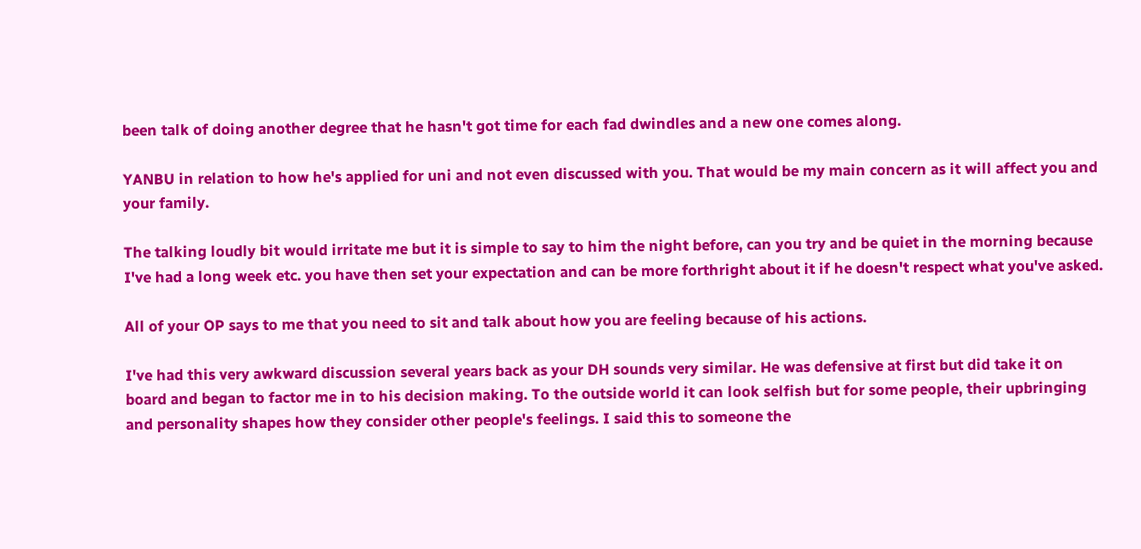been talk of doing another degree that he hasn't got time for each fad dwindles and a new one comes along.

YANBU in relation to how he's applied for uni and not even discussed with you. That would be my main concern as it will affect you and your family.

The talking loudly bit would irritate me but it is simple to say to him the night before, can you try and be quiet in the morning because I've had a long week etc. you have then set your expectation and can be more forthright about it if he doesn't respect what you've asked.

All of your OP says to me that you need to sit and talk about how you are feeling because of his actions.

I've had this very awkward discussion several years back as your DH sounds very similar. He was defensive at first but did take it on board and began to factor me in to his decision making. To the outside world it can look selfish but for some people, their upbringing and personality shapes how they consider other people's feelings. I said this to someone the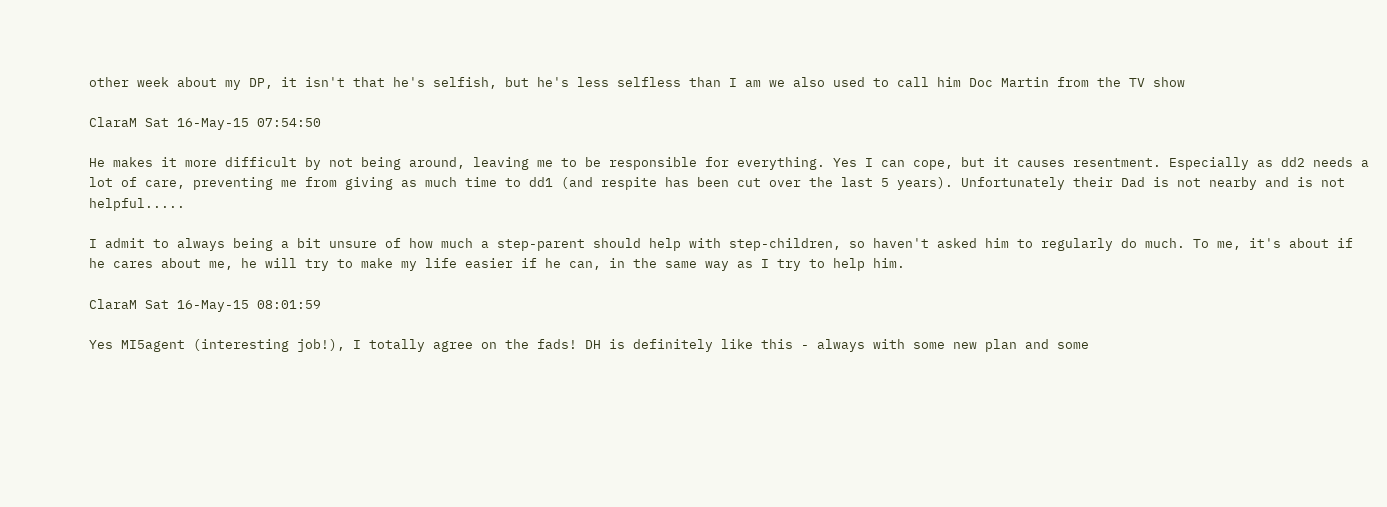other week about my DP, it isn't that he's selfish, but he's less selfless than I am we also used to call him Doc Martin from the TV show

ClaraM Sat 16-May-15 07:54:50

He makes it more difficult by not being around, leaving me to be responsible for everything. Yes I can cope, but it causes resentment. Especially as dd2 needs a lot of care, preventing me from giving as much time to dd1 (and respite has been cut over the last 5 years). Unfortunately their Dad is not nearby and is not helpful.....

I admit to always being a bit unsure of how much a step-parent should help with step-children, so haven't asked him to regularly do much. To me, it's about if he cares about me, he will try to make my life easier if he can, in the same way as I try to help him.

ClaraM Sat 16-May-15 08:01:59

Yes MI5agent (interesting job!), I totally agree on the fads! DH is definitely like this - always with some new plan and some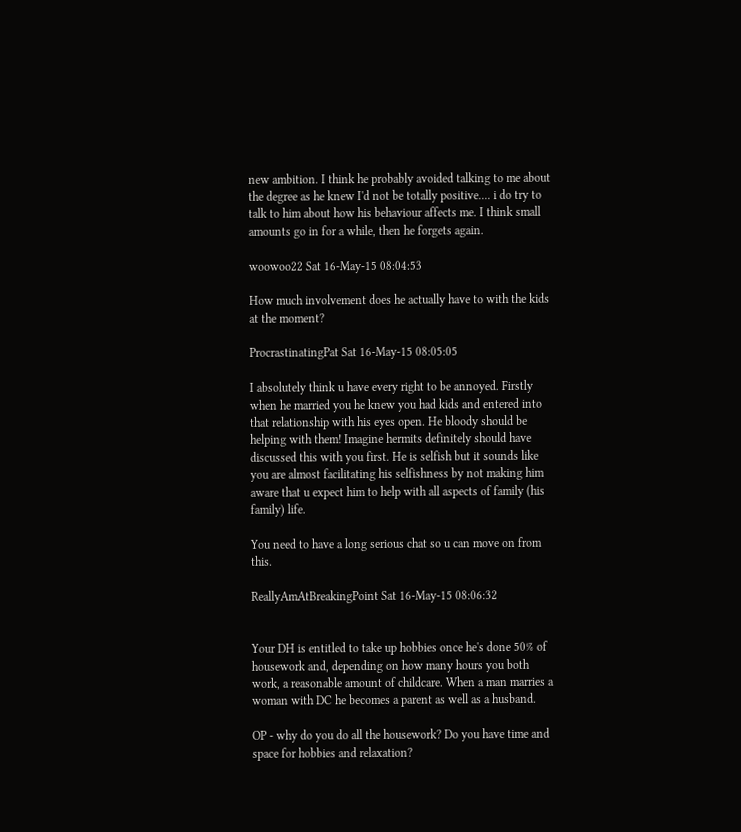new ambition. I think he probably avoided talking to me about the degree as he knew I'd not be totally positive.... i do try to talk to him about how his behaviour affects me. I think small amounts go in for a while, then he forgets again.

woowoo22 Sat 16-May-15 08:04:53

How much involvement does he actually have to with the kids at the moment?

ProcrastinatingPat Sat 16-May-15 08:05:05

I absolutely think u have every right to be annoyed. Firstly when he married you he knew you had kids and entered into that relationship with his eyes open. He bloody should be helping with them! Imagine hermits definitely should have discussed this with you first. He is selfish but it sounds like you are almost facilitating his selfishness by not making him aware that u expect him to help with all aspects of family (his family) life.

You need to have a long serious chat so u can move on from this.

ReallyAmAtBreakingPoint Sat 16-May-15 08:06:32


Your DH is entitled to take up hobbies once he's done 50% of housework and, depending on how many hours you both work, a reasonable amount of childcare. When a man marries a woman with DC he becomes a parent as well as a husband.

OP - why do you do all the housework? Do you have time and space for hobbies and relaxation?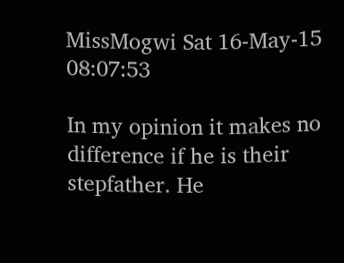MissMogwi Sat 16-May-15 08:07:53

In my opinion it makes no difference if he is their stepfather. He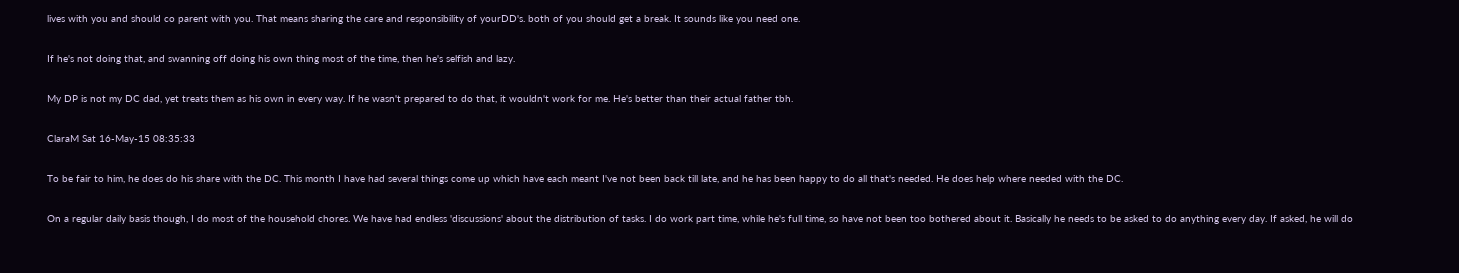lives with you and should co parent with you. That means sharing the care and responsibility of yourDD's. both of you should get a break. It sounds like you need one.

If he's not doing that, and swanning off doing his own thing most of the time, then he's selfish and lazy.

My DP is not my DC dad, yet treats them as his own in every way. If he wasn't prepared to do that, it wouldn't work for me. He's better than their actual father tbh.

ClaraM Sat 16-May-15 08:35:33

To be fair to him, he does do his share with the DC. This month I have had several things come up which have each meant I've not been back till late, and he has been happy to do all that's needed. He does help where needed with the DC.

On a regular daily basis though, I do most of the household chores. We have had endless 'discussions' about the distribution of tasks. I do work part time, while he's full time, so have not been too bothered about it. Basically he needs to be asked to do anything every day. If asked, he will do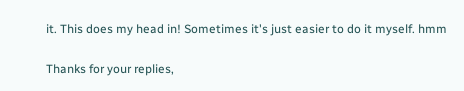it. This does my head in! Sometimes it's just easier to do it myself. hmm

Thanks for your replies,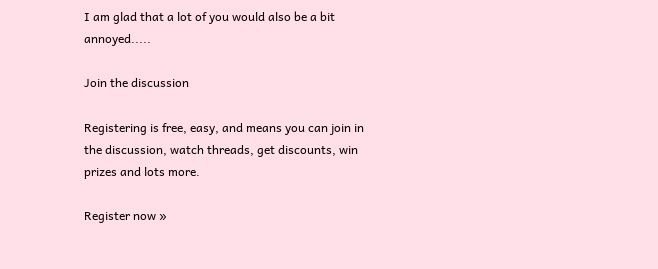I am glad that a lot of you would also be a bit annoyed.....

Join the discussion

Registering is free, easy, and means you can join in the discussion, watch threads, get discounts, win prizes and lots more.

Register now »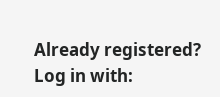Already registered? Log in with: